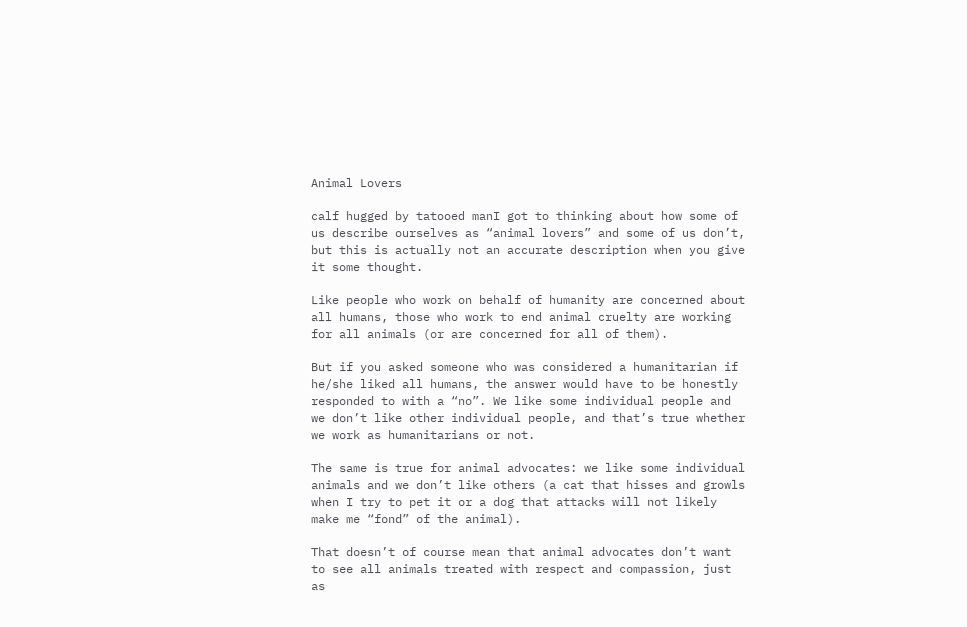Animal Lovers

calf hugged by tatooed manI got to thinking about how some of us describe ourselves as “animal lovers” and some of us don’t, but this is actually not an accurate description when you give it some thought.

Like people who work on behalf of humanity are concerned about all humans, those who work to end animal cruelty are working for all animals (or are concerned for all of them).

But if you asked someone who was considered a humanitarian if he/she liked all humans, the answer would have to be honestly responded to with a “no”. We like some individual people and we don’t like other individual people, and that’s true whether we work as humanitarians or not.

The same is true for animal advocates: we like some individual animals and we don’t like others (a cat that hisses and growls when I try to pet it or a dog that attacks will not likely make me “fond” of the animal).

That doesn’t of course mean that animal advocates don’t want to see all animals treated with respect and compassion, just as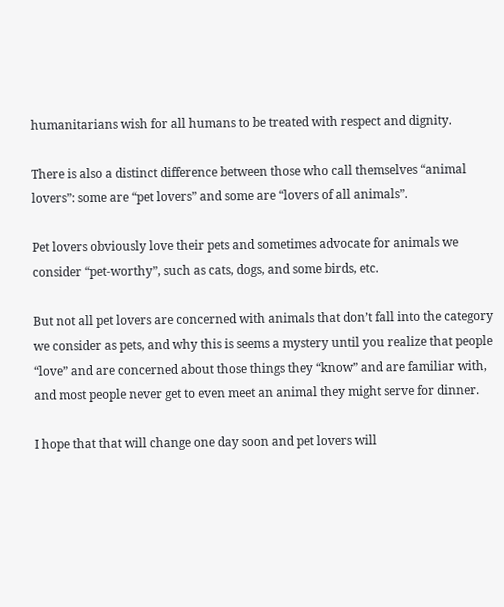humanitarians wish for all humans to be treated with respect and dignity.

There is also a distinct difference between those who call themselves “animal lovers”: some are “pet lovers” and some are “lovers of all animals”.

Pet lovers obviously love their pets and sometimes advocate for animals we consider “pet-worthy”, such as cats, dogs, and some birds, etc.

But not all pet lovers are concerned with animals that don’t fall into the category we consider as pets, and why this is seems a mystery until you realize that people “love” and are concerned about those things they “know” and are familiar with, and most people never get to even meet an animal they might serve for dinner.

I hope that that will change one day soon and pet lovers will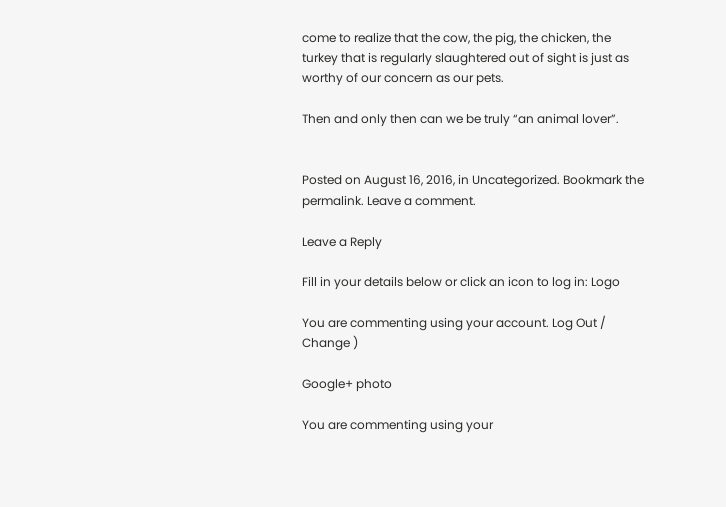come to realize that the cow, the pig, the chicken, the turkey that is regularly slaughtered out of sight is just as worthy of our concern as our pets.

Then and only then can we be truly “an animal lover”.


Posted on August 16, 2016, in Uncategorized. Bookmark the permalink. Leave a comment.

Leave a Reply

Fill in your details below or click an icon to log in: Logo

You are commenting using your account. Log Out /  Change )

Google+ photo

You are commenting using your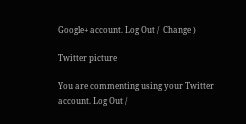Google+ account. Log Out /  Change )

Twitter picture

You are commenting using your Twitter account. Log Out /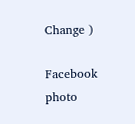Change )

Facebook photo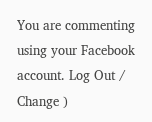You are commenting using your Facebook account. Log Out /  Change )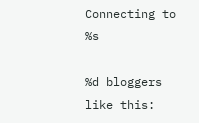Connecting to %s

%d bloggers like this: